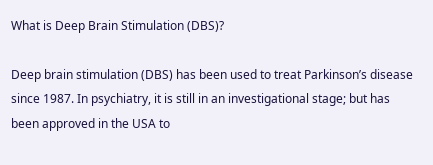What is Deep Brain Stimulation (DBS)?

Deep brain stimulation (DBS) has been used to treat Parkinson’s disease since 1987. In psychiatry, it is still in an investigational stage; but has been approved in the USA to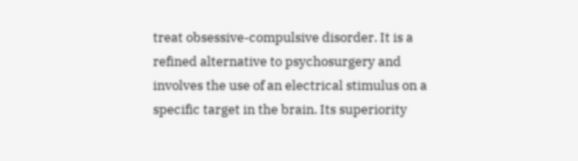treat obsessive-compulsive disorder. It is a refined alternative to psychosurgery and involves the use of an electrical stimulus on a specific target in the brain. Its superiority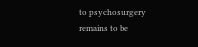to psychosurgery remains to be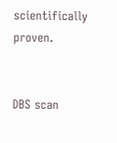scientifically proven.


DBS scan